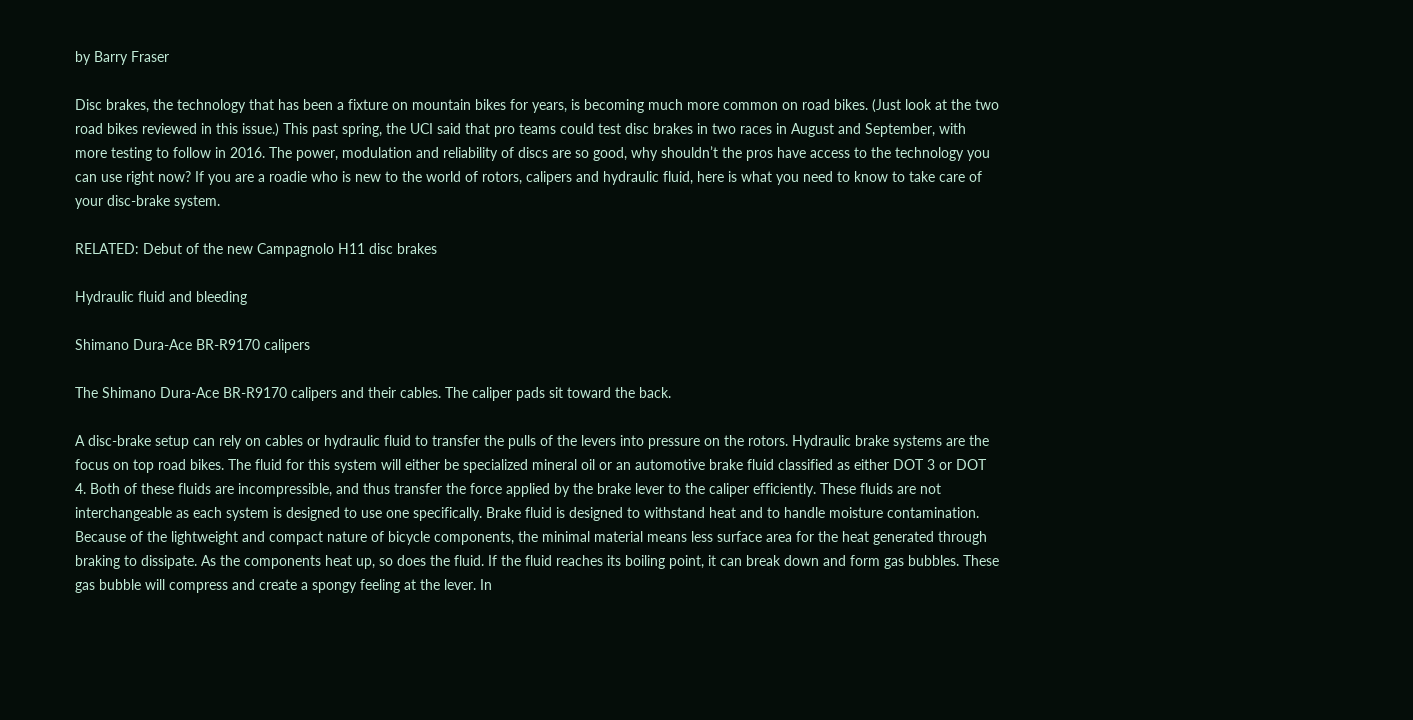by Barry Fraser

Disc brakes, the technology that has been a fixture on mountain bikes for years, is becoming much more common on road bikes. (Just look at the two road bikes reviewed in this issue.) This past spring, the UCI said that pro teams could test disc brakes in two races in August and September, with more testing to follow in 2016. The power, modulation and reliability of discs are so good, why shouldn’t the pros have access to the technology you can use right now? If you are a roadie who is new to the world of rotors, calipers and hydraulic fluid, here is what you need to know to take care of your disc-brake system.

RELATED: Debut of the new Campagnolo H11 disc brakes

Hydraulic fluid and bleeding

Shimano Dura-Ace BR-R9170 calipers

The Shimano Dura-Ace BR-R9170 calipers and their cables. The caliper pads sit toward the back.

A disc-brake setup can rely on cables or hydraulic fluid to transfer the pulls of the levers into pressure on the rotors. Hydraulic brake systems are the focus on top road bikes. The fluid for this system will either be specialized mineral oil or an automotive brake fluid classified as either DOT 3 or DOT 4. Both of these fluids are incompressible, and thus transfer the force applied by the brake lever to the caliper efficiently. These fluids are not interchangeable as each system is designed to use one specifically. Brake fluid is designed to withstand heat and to handle moisture contamination. Because of the lightweight and compact nature of bicycle components, the minimal material means less surface area for the heat generated through braking to dissipate. As the components heat up, so does the fluid. If the fluid reaches its boiling point, it can break down and form gas bubbles. These gas bubble will compress and create a spongy feeling at the lever. In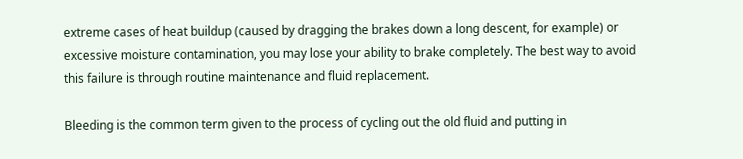extreme cases of heat buildup (caused by dragging the brakes down a long descent, for example) or excessive moisture contamination, you may lose your ability to brake completely. The best way to avoid this failure is through routine maintenance and fluid replacement.

Bleeding is the common term given to the process of cycling out the old fluid and putting in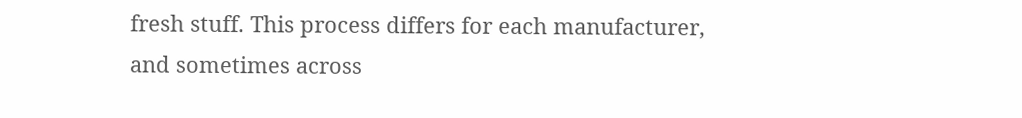fresh stuff. This process differs for each manufacturer, and sometimes across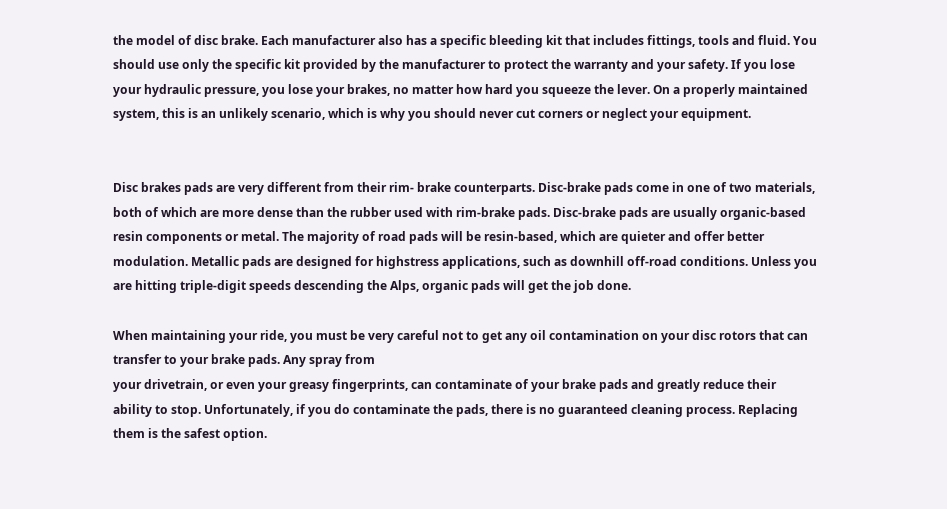the model of disc brake. Each manufacturer also has a specific bleeding kit that includes fittings, tools and fluid. You should use only the specific kit provided by the manufacturer to protect the warranty and your safety. If you lose your hydraulic pressure, you lose your brakes, no matter how hard you squeeze the lever. On a properly maintained system, this is an unlikely scenario, which is why you should never cut corners or neglect your equipment.


Disc brakes pads are very different from their rim- brake counterparts. Disc-brake pads come in one of two materials, both of which are more dense than the rubber used with rim-brake pads. Disc-brake pads are usually organic-based resin components or metal. The majority of road pads will be resin-based, which are quieter and offer better modulation. Metallic pads are designed for highstress applications, such as downhill off-road conditions. Unless you are hitting triple-digit speeds descending the Alps, organic pads will get the job done.

When maintaining your ride, you must be very careful not to get any oil contamination on your disc rotors that can transfer to your brake pads. Any spray from
your drivetrain, or even your greasy fingerprints, can contaminate of your brake pads and greatly reduce their ability to stop. Unfortunately, if you do contaminate the pads, there is no guaranteed cleaning process. Replacing them is the safest option.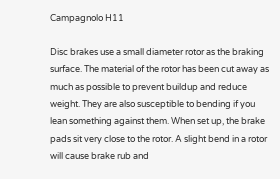Campagnolo H11

Disc brakes use a small diameter rotor as the braking surface. The material of the rotor has been cut away as much as possible to prevent buildup and reduce weight. They are also susceptible to bending if you lean something against them. When set up, the brake pads sit very close to the rotor. A slight bend in a rotor will cause brake rub and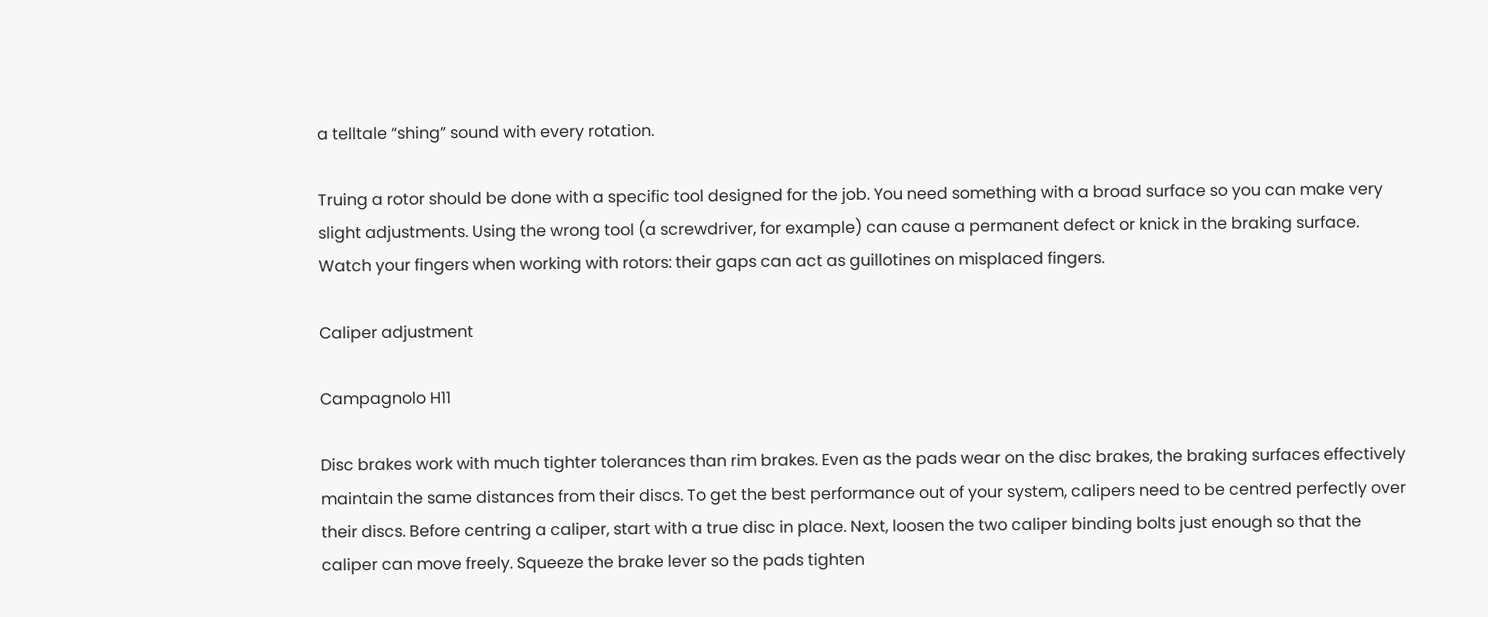a telltale “shing” sound with every rotation.

Truing a rotor should be done with a specific tool designed for the job. You need something with a broad surface so you can make very slight adjustments. Using the wrong tool (a screwdriver, for example) can cause a permanent defect or knick in the braking surface. Watch your fingers when working with rotors: their gaps can act as guillotines on misplaced fingers.

Caliper adjustment

Campagnolo H11

Disc brakes work with much tighter tolerances than rim brakes. Even as the pads wear on the disc brakes, the braking surfaces effectively maintain the same distances from their discs. To get the best performance out of your system, calipers need to be centred perfectly over their discs. Before centring a caliper, start with a true disc in place. Next, loosen the two caliper binding bolts just enough so that the caliper can move freely. Squeeze the brake lever so the pads tighten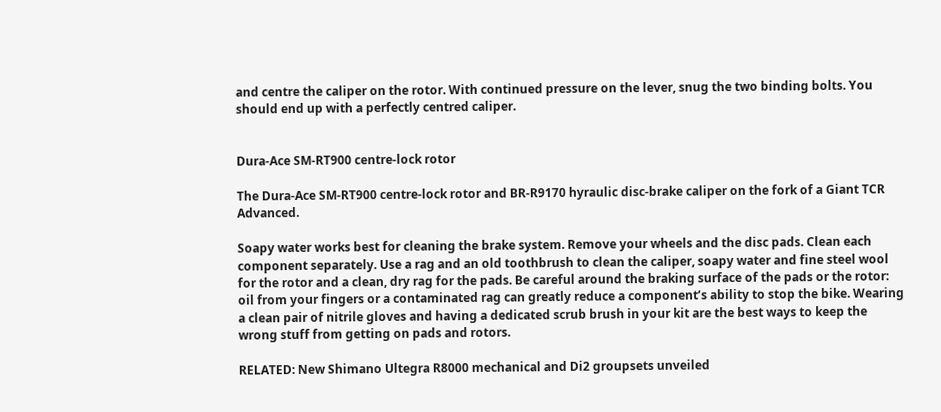and centre the caliper on the rotor. With continued pressure on the lever, snug the two binding bolts. You should end up with a perfectly centred caliper.


Dura-Ace SM-RT900 centre-lock rotor

The Dura-Ace SM-RT900 centre-lock rotor and BR-R9170 hyraulic disc-brake caliper on the fork of a Giant TCR Advanced.

Soapy water works best for cleaning the brake system. Remove your wheels and the disc pads. Clean each component separately. Use a rag and an old toothbrush to clean the caliper, soapy water and fine steel wool for the rotor and a clean, dry rag for the pads. Be careful around the braking surface of the pads or the rotor: oil from your fingers or a contaminated rag can greatly reduce a component’s ability to stop the bike. Wearing a clean pair of nitrile gloves and having a dedicated scrub brush in your kit are the best ways to keep the wrong stuff from getting on pads and rotors.

RELATED: New Shimano Ultegra R8000 mechanical and Di2 groupsets unveiled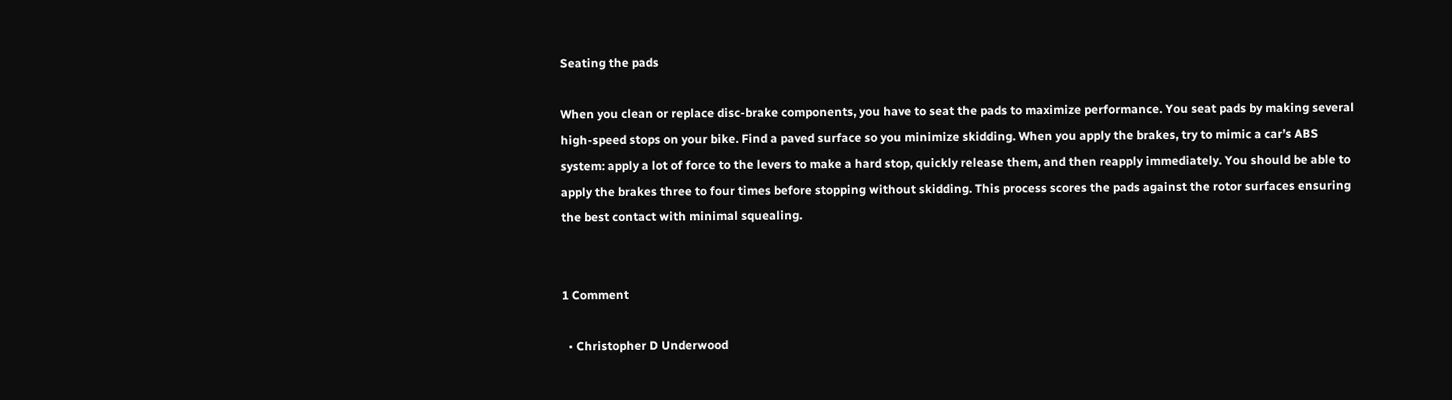Seating the pads

When you clean or replace disc-brake components, you have to seat the pads to maximize performance. You seat pads by making several high-speed stops on your bike. Find a paved surface so you minimize skidding. When you apply the brakes, try to mimic a car’s ABS system: apply a lot of force to the levers to make a hard stop, quickly release them, and then reapply immediately. You should be able to apply the brakes three to four times before stopping without skidding. This process scores the pads against the rotor surfaces ensuring the best contact with minimal squealing.


1 Comment

  • Christopher D Underwood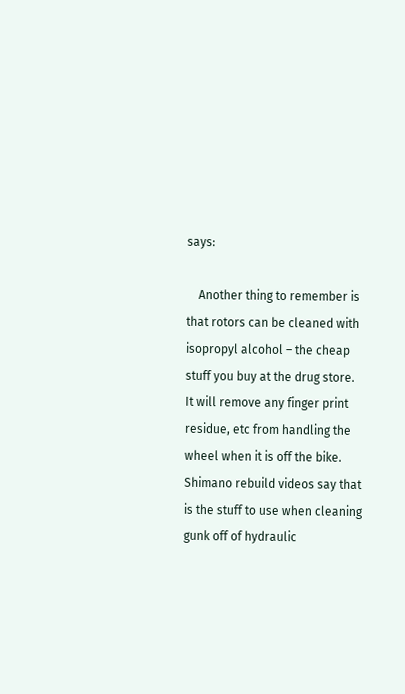says:

    Another thing to remember is that rotors can be cleaned with isopropyl alcohol – the cheap stuff you buy at the drug store. It will remove any finger print residue, etc from handling the wheel when it is off the bike. Shimano rebuild videos say that is the stuff to use when cleaning gunk off of hydraulic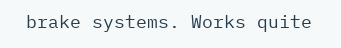brake systems. Works quite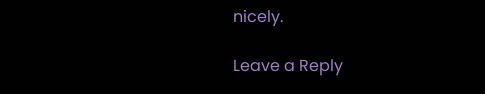nicely.

Leave a Reply